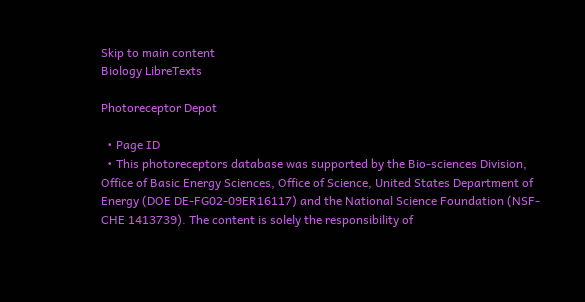Skip to main content
Biology LibreTexts

Photoreceptor Depot

  • Page ID
  • This photoreceptors database was supported by the Bio-sciences Division, Office of Basic Energy Sciences, Office of Science, United States Department of Energy (DOE DE-FG02-09ER16117) and the National Science Foundation (NSF-CHE 1413739). The content is solely the responsibility of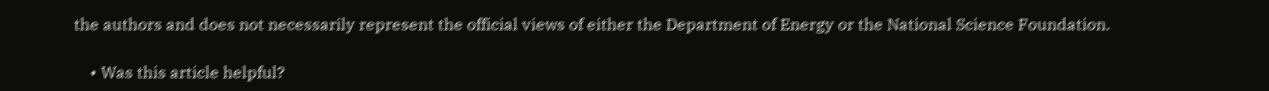the authors and does not necessarily represent the official views of either the Department of Energy or the National Science Foundation.

    • Was this article helpful?